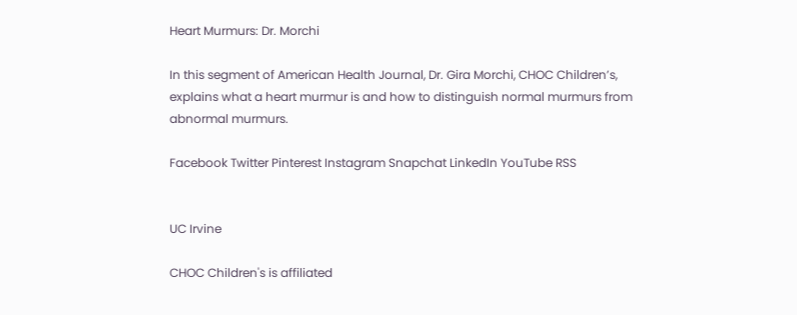Heart Murmurs: Dr. Morchi

In this segment of American Health Journal, Dr. Gira Morchi, CHOC Children’s, explains what a heart murmur is and how to distinguish normal murmurs from abnormal murmurs.

Facebook Twitter Pinterest Instagram Snapchat LinkedIn YouTube RSS


UC Irvine

CHOC Children's is affiliated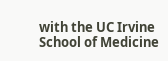with the UC Irvine School of Medicine